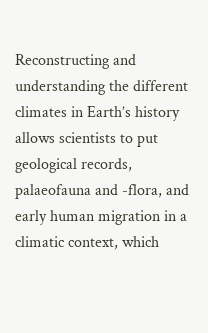Reconstructing and understanding the different climates in Earth’s history allows scientists to put geological records, palaeofauna and -flora, and early human migration in a climatic context, which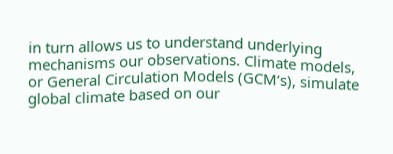in turn allows us to understand underlying mechanisms our observations. Climate models, or General Circulation Models (GCM‘s), simulate global climate based on our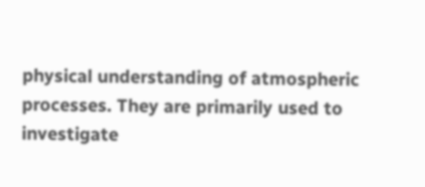physical understanding of atmospheric processes. They are primarily used to investigate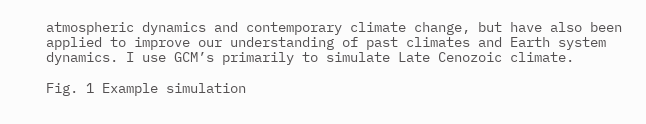atmospheric dynamics and contemporary climate change, but have also been applied to improve our understanding of past climates and Earth system dynamics. I use GCM’s primarily to simulate Late Cenozoic climate.

Fig. 1 Example simulation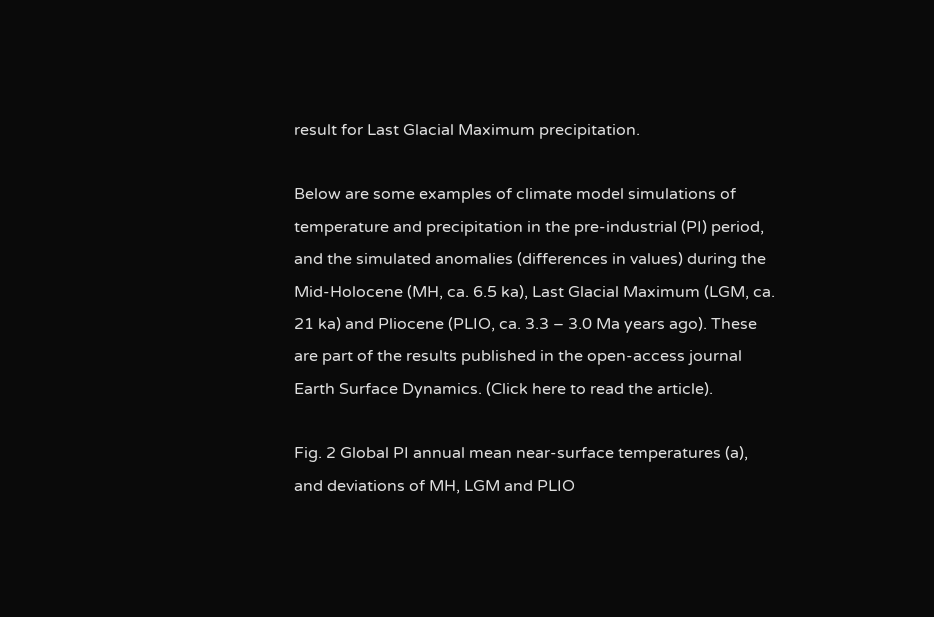result for Last Glacial Maximum precipitation.

Below are some examples of climate model simulations of temperature and precipitation in the pre-industrial (PI) period, and the simulated anomalies (differences in values) during the Mid-Holocene (MH, ca. 6.5 ka), Last Glacial Maximum (LGM, ca. 21 ka) and Pliocene (PLIO, ca. 3.3 – 3.0 Ma years ago). These are part of the results published in the open-access journal Earth Surface Dynamics. (Click here to read the article).

Fig. 2 Global PI annual mean near-surface temperatures (a), and deviations of MH, LGM and PLIO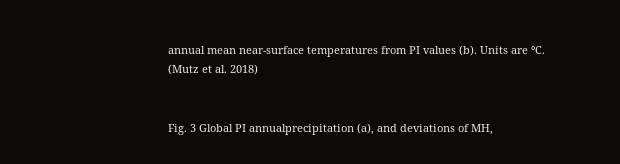annual mean near-surface temperatures from PI values (b). Units are °C. (Mutz et al. 2018)


Fig. 3 Global PI annualprecipitation (a), and deviations of MH,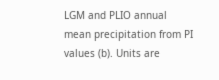LGM and PLIO annual mean precipitation from PI values (b). Units are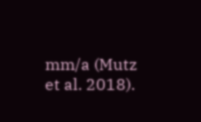mm/a (Mutz et al. 2018).